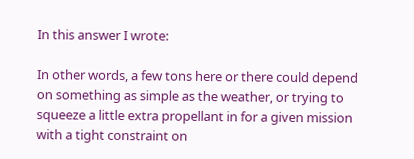In this answer I wrote:

In other words, a few tons here or there could depend on something as simple as the weather, or trying to squeeze a little extra propellant in for a given mission with a tight constraint on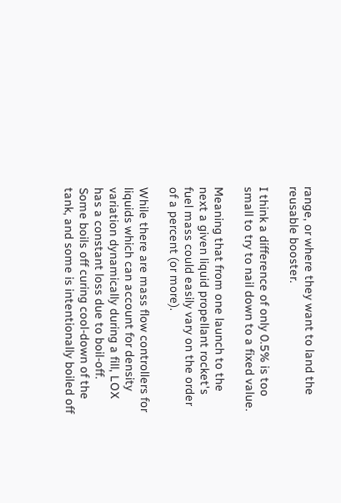range, or where they want to land the reusable booster.

I think a difference of only 0.5% is too small to try to nail down to a fixed value.

Meaning that from one launch to the next a given liquid propellant rocket's fuel mass could easily vary on the order of a percent (or more).

While there are mass flow controllers for liquids which can account for density variation dynamically during a fill, LOX has a constant loss due to boil-off. Some boils off curing cool-down of the tank, and some is intentionally boiled off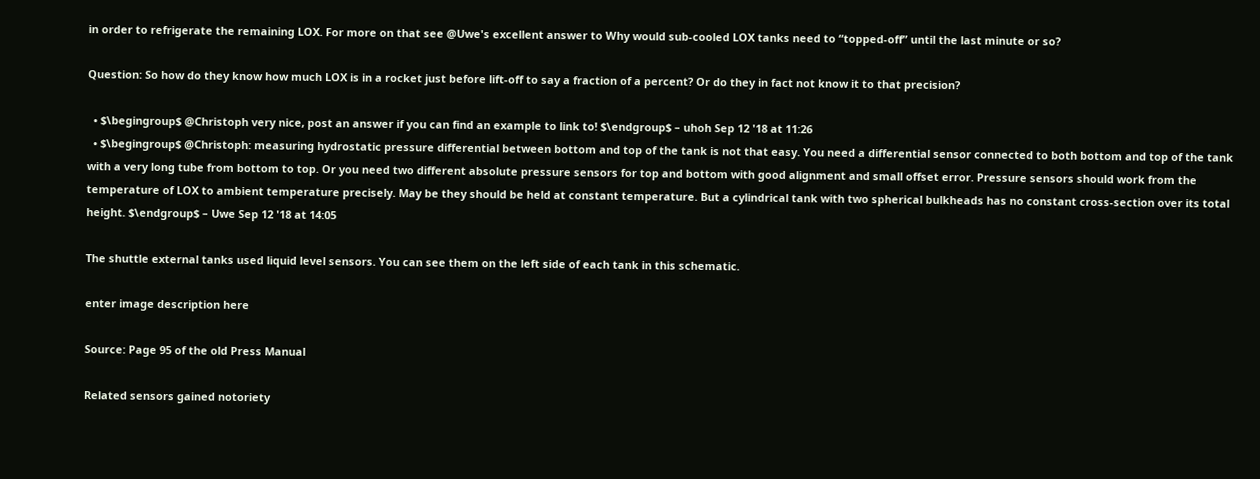in order to refrigerate the remaining LOX. For more on that see @Uwe's excellent answer to Why would sub-cooled LOX tanks need to “topped-off” until the last minute or so?

Question: So how do they know how much LOX is in a rocket just before lift-off to say a fraction of a percent? Or do they in fact not know it to that precision?

  • $\begingroup$ @Christoph very nice, post an answer if you can find an example to link to! $\endgroup$ – uhoh Sep 12 '18 at 11:26
  • $\begingroup$ @Christoph: measuring hydrostatic pressure differential between bottom and top of the tank is not that easy. You need a differential sensor connected to both bottom and top of the tank with a very long tube from bottom to top. Or you need two different absolute pressure sensors for top and bottom with good alignment and small offset error. Pressure sensors should work from the temperature of LOX to ambient temperature precisely. May be they should be held at constant temperature. But a cylindrical tank with two spherical bulkheads has no constant cross-section over its total height. $\endgroup$ – Uwe Sep 12 '18 at 14:05

The shuttle external tanks used liquid level sensors. You can see them on the left side of each tank in this schematic.

enter image description here

Source: Page 95 of the old Press Manual

Related sensors gained notoriety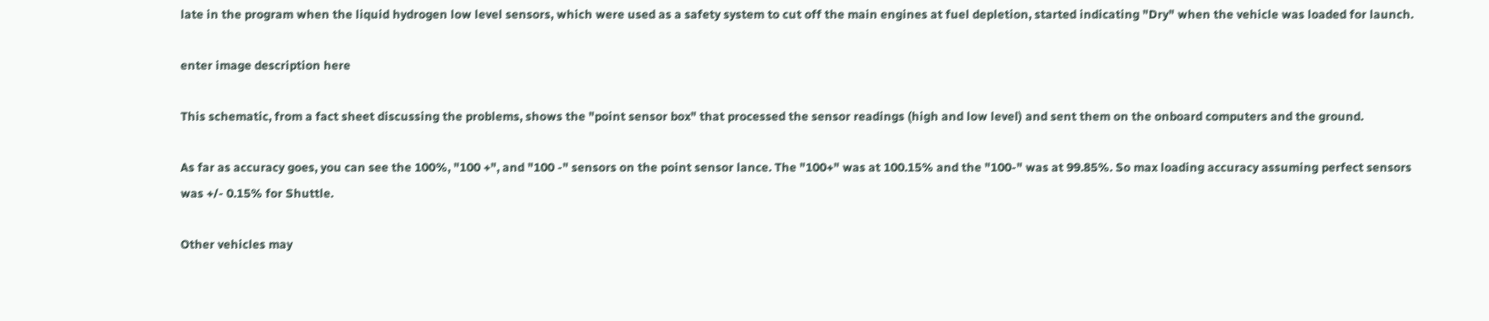late in the program when the liquid hydrogen low level sensors, which were used as a safety system to cut off the main engines at fuel depletion, started indicating "Dry" when the vehicle was loaded for launch.

enter image description here

This schematic, from a fact sheet discussing the problems, shows the "point sensor box" that processed the sensor readings (high and low level) and sent them on the onboard computers and the ground.

As far as accuracy goes, you can see the 100%, "100 +", and "100 -" sensors on the point sensor lance. The "100+" was at 100.15% and the "100-" was at 99.85%. So max loading accuracy assuming perfect sensors was +/- 0.15% for Shuttle.

Other vehicles may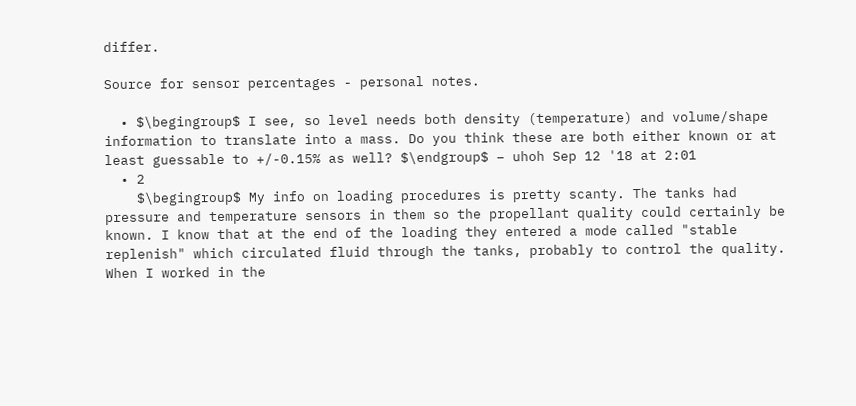differ.

Source for sensor percentages - personal notes.

  • $\begingroup$ I see, so level needs both density (temperature) and volume/shape information to translate into a mass. Do you think these are both either known or at least guessable to +/-0.15% as well? $\endgroup$ – uhoh Sep 12 '18 at 2:01
  • 2
    $\begingroup$ My info on loading procedures is pretty scanty. The tanks had pressure and temperature sensors in them so the propellant quality could certainly be known. I know that at the end of the loading they entered a mode called "stable replenish" which circulated fluid through the tanks, probably to control the quality. When I worked in the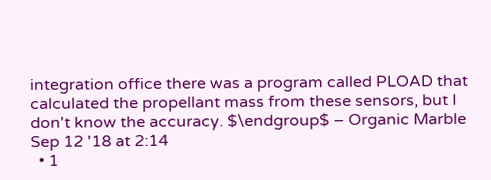integration office there was a program called PLOAD that calculated the propellant mass from these sensors, but I don't know the accuracy. $\endgroup$ – Organic Marble Sep 12 '18 at 2:14
  • 1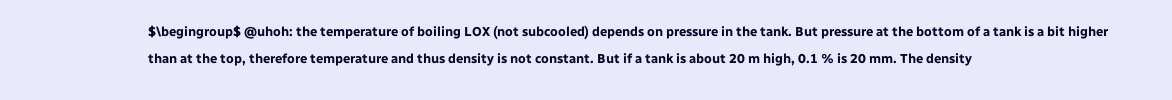$\begingroup$ @uhoh: the temperature of boiling LOX (not subcooled) depends on pressure in the tank. But pressure at the bottom of a tank is a bit higher than at the top, therefore temperature and thus density is not constant. But if a tank is about 20 m high, 0.1 % is 20 mm. The density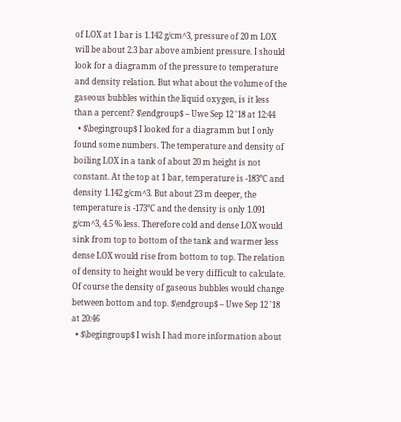of LOX at 1 bar is 1.142 g/cm^3, pressure of 20 m LOX will be about 2.3 bar above ambient pressure. I should look for a diagramm of the pressure to temperature and density relation. But what about the volume of the gaseous bubbles within the liquid oxygen, is it less than a percent? $\endgroup$ – Uwe Sep 12 '18 at 12:44
  • $\begingroup$ I looked for a diagramm but I only found some numbers. The temperature and density of boiling LOX in a tank of about 20 m height is not constant. At the top at 1 bar, temperature is -183°C and density 1.142 g/cm^3. But about 23 m deeper, the temperature is -173°C and the density is only 1.091 g/cm^3, 4.5 % less. Therefore cold and dense LOX would sink from top to bottom of the tank and warmer less dense LOX would rise from bottom to top. The relation of density to height would be very difficult to calculate. Of course the density of gaseous bubbles would change between bottom and top. $\endgroup$ – Uwe Sep 12 '18 at 20:46
  • $\begingroup$ I wish I had more information about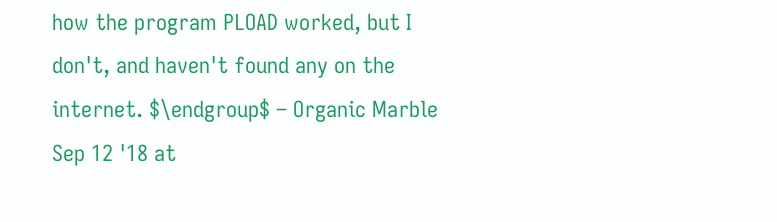how the program PLOAD worked, but I don't, and haven't found any on the internet. $\endgroup$ – Organic Marble Sep 12 '18 at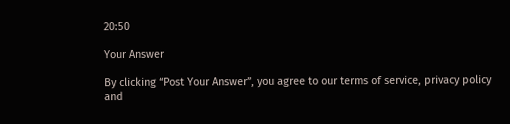20:50

Your Answer

By clicking “Post Your Answer”, you agree to our terms of service, privacy policy and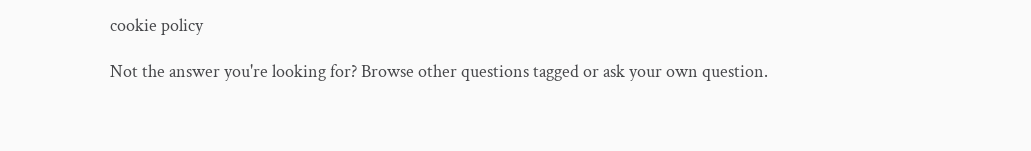cookie policy

Not the answer you're looking for? Browse other questions tagged or ask your own question.